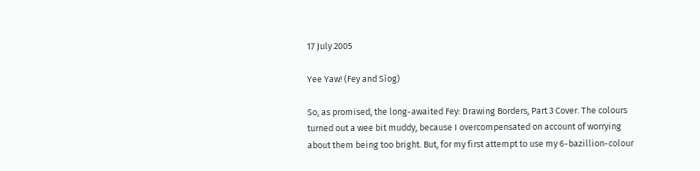17 July 2005

Yee Yaw! (Fey and Síog)

So, as promised, the long-awaited Fey: Drawing Borders, Part 3 Cover. The colours turned out a wee bit muddy, because I overcompensated on account of worrying about them being too bright. But, for my first attempt to use my 6-bazillion-colour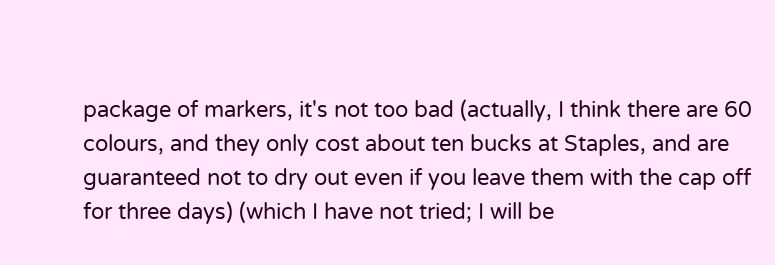package of markers, it's not too bad (actually, I think there are 60 colours, and they only cost about ten bucks at Staples, and are guaranteed not to dry out even if you leave them with the cap off for three days) (which I have not tried; I will be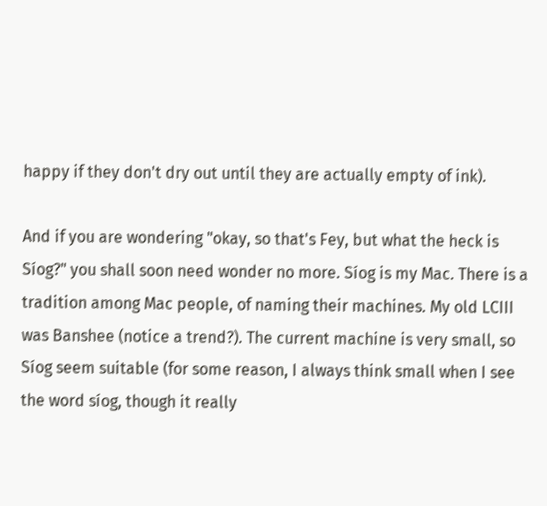happy if they don't dry out until they are actually empty of ink).

And if you are wondering "okay, so that's Fey, but what the heck is Síog?" you shall soon need wonder no more. Síog is my Mac. There is a tradition among Mac people, of naming their machines. My old LCIII was Banshee (notice a trend?). The current machine is very small, so Síog seem suitable (for some reason, I always think small when I see the word síog, though it really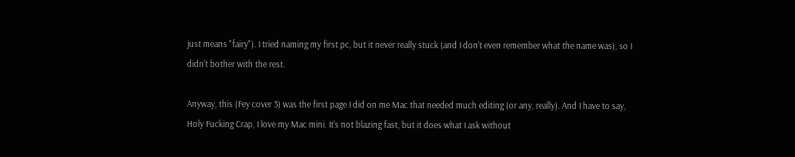just means "fairy"). I tried naming my first pc, but it never really stuck (and I don't even remember what the name was), so I didn't bother with the rest.

Anyway, this (Fey cover 3) was the first page I did on me Mac that needed much editing (or any, really). And I have to say, Holy Fucking Crap, I love my Mac mini. It's not blazing fast, but it does what I ask without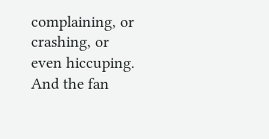complaining, or crashing, or even hiccuping. And the fan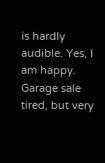is hardly audible. Yes, I am happy. Garage sale tired, but very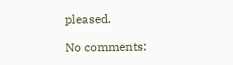pleased.

No comments: